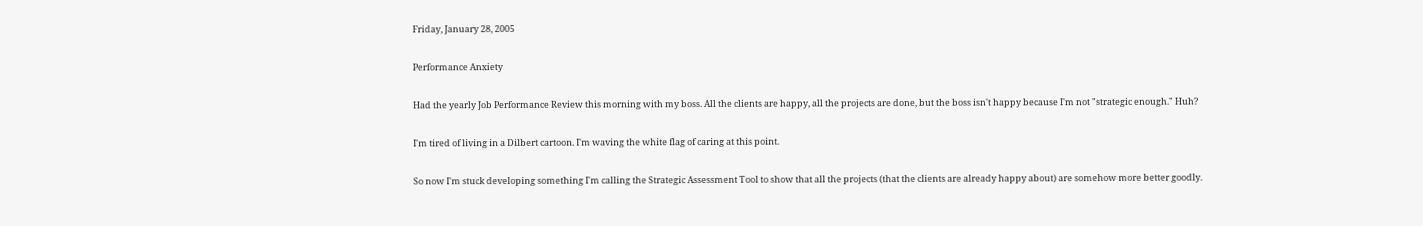Friday, January 28, 2005

Performance Anxiety

Had the yearly Job Performance Review this morning with my boss. All the clients are happy, all the projects are done, but the boss isn't happy because I'm not "strategic enough." Huh?

I'm tired of living in a Dilbert cartoon. I'm waving the white flag of caring at this point.

So now I'm stuck developing something I'm calling the Strategic Assessment Tool to show that all the projects (that the clients are already happy about) are somehow more better goodly.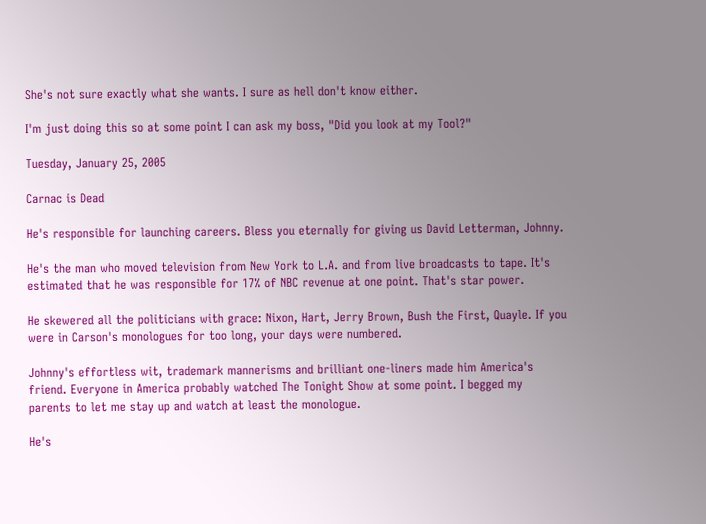She's not sure exactly what she wants. I sure as hell don't know either.

I'm just doing this so at some point I can ask my boss, "Did you look at my Tool?"

Tuesday, January 25, 2005

Carnac is Dead

He's responsible for launching careers. Bless you eternally for giving us David Letterman, Johnny.

He's the man who moved television from New York to L.A. and from live broadcasts to tape. It's estimated that he was responsible for 17% of NBC revenue at one point. That's star power.

He skewered all the politicians with grace: Nixon, Hart, Jerry Brown, Bush the First, Quayle. If you were in Carson's monologues for too long, your days were numbered.

Johnny's effortless wit, trademark mannerisms and brilliant one-liners made him America's friend. Everyone in America probably watched The Tonight Show at some point. I begged my parents to let me stay up and watch at least the monologue.

He's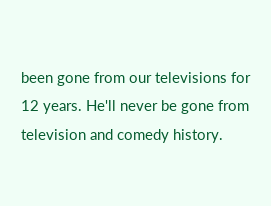been gone from our televisions for 12 years. He'll never be gone from television and comedy history.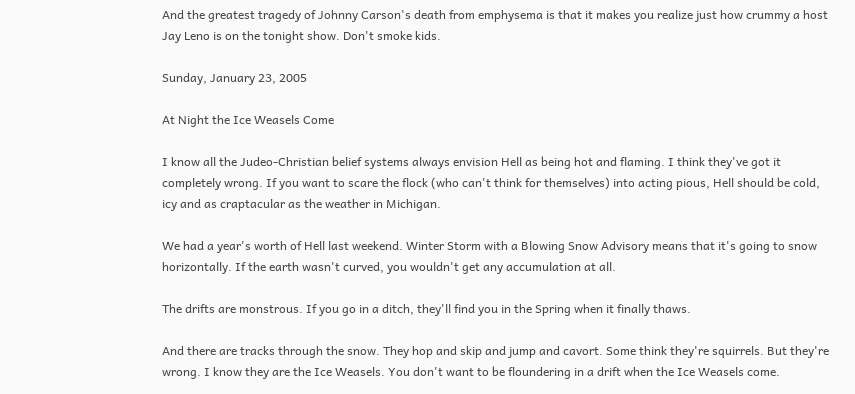And the greatest tragedy of Johnny Carson's death from emphysema is that it makes you realize just how crummy a host Jay Leno is on the tonight show. Don't smoke kids.

Sunday, January 23, 2005

At Night the Ice Weasels Come

I know all the Judeo-Christian belief systems always envision Hell as being hot and flaming. I think they've got it completely wrong. If you want to scare the flock (who can't think for themselves) into acting pious, Hell should be cold, icy and as craptacular as the weather in Michigan.

We had a year's worth of Hell last weekend. Winter Storm with a Blowing Snow Advisory means that it's going to snow horizontally. If the earth wasn't curved, you wouldn't get any accumulation at all.

The drifts are monstrous. If you go in a ditch, they'll find you in the Spring when it finally thaws.

And there are tracks through the snow. They hop and skip and jump and cavort. Some think they're squirrels. But they're wrong. I know they are the Ice Weasels. You don't want to be floundering in a drift when the Ice Weasels come.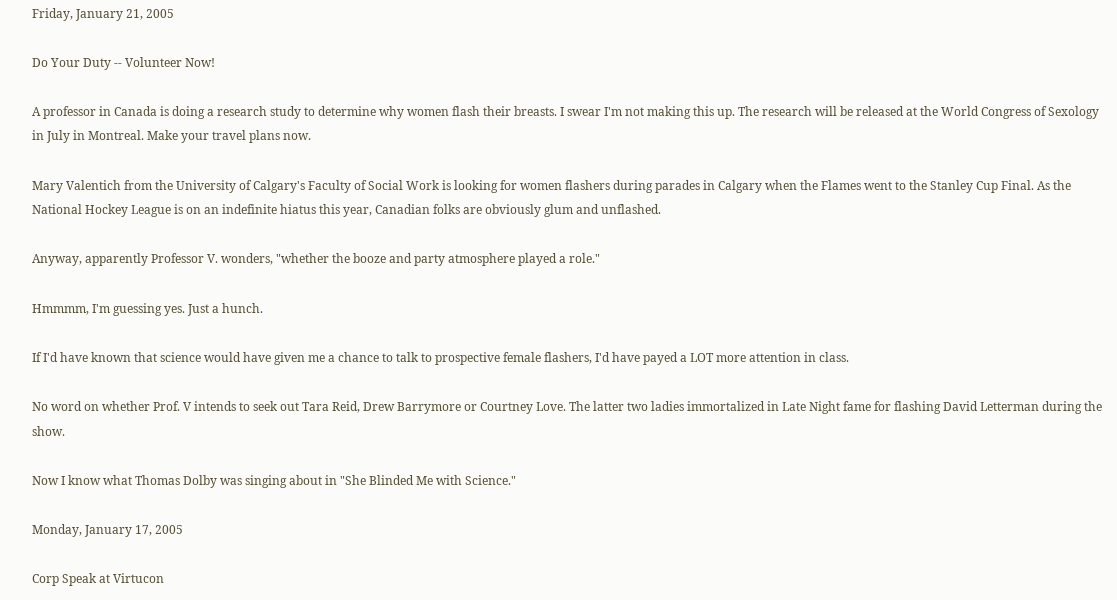Friday, January 21, 2005

Do Your Duty -- Volunteer Now!

A professor in Canada is doing a research study to determine why women flash their breasts. I swear I'm not making this up. The research will be released at the World Congress of Sexology in July in Montreal. Make your travel plans now.

Mary Valentich from the University of Calgary's Faculty of Social Work is looking for women flashers during parades in Calgary when the Flames went to the Stanley Cup Final. As the National Hockey League is on an indefinite hiatus this year, Canadian folks are obviously glum and unflashed.

Anyway, apparently Professor V. wonders, "whether the booze and party atmosphere played a role."

Hmmmm, I'm guessing yes. Just a hunch.

If I'd have known that science would have given me a chance to talk to prospective female flashers, I'd have payed a LOT more attention in class.

No word on whether Prof. V intends to seek out Tara Reid, Drew Barrymore or Courtney Love. The latter two ladies immortalized in Late Night fame for flashing David Letterman during the show.

Now I know what Thomas Dolby was singing about in "She Blinded Me with Science."

Monday, January 17, 2005

Corp Speak at Virtucon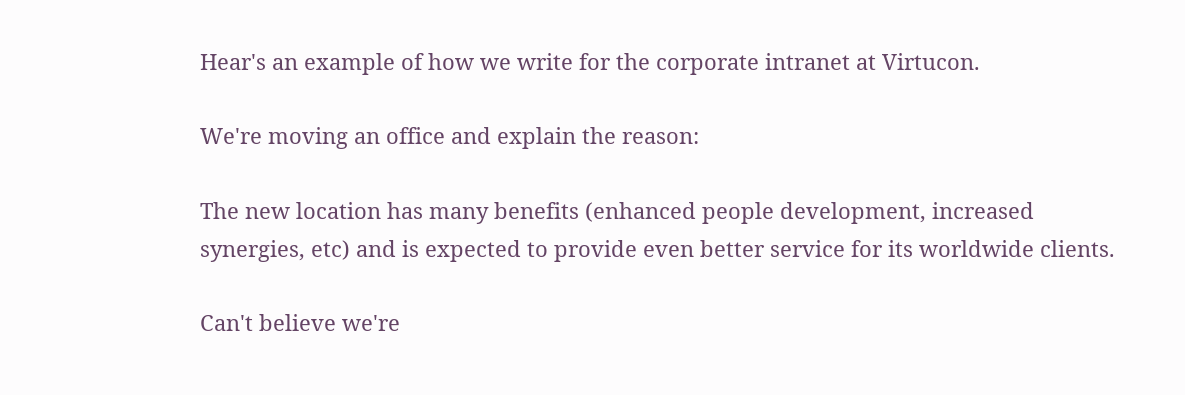Hear's an example of how we write for the corporate intranet at Virtucon.

We're moving an office and explain the reason:

The new location has many benefits (enhanced people development, increased synergies, etc) and is expected to provide even better service for its worldwide clients.

Can't believe we're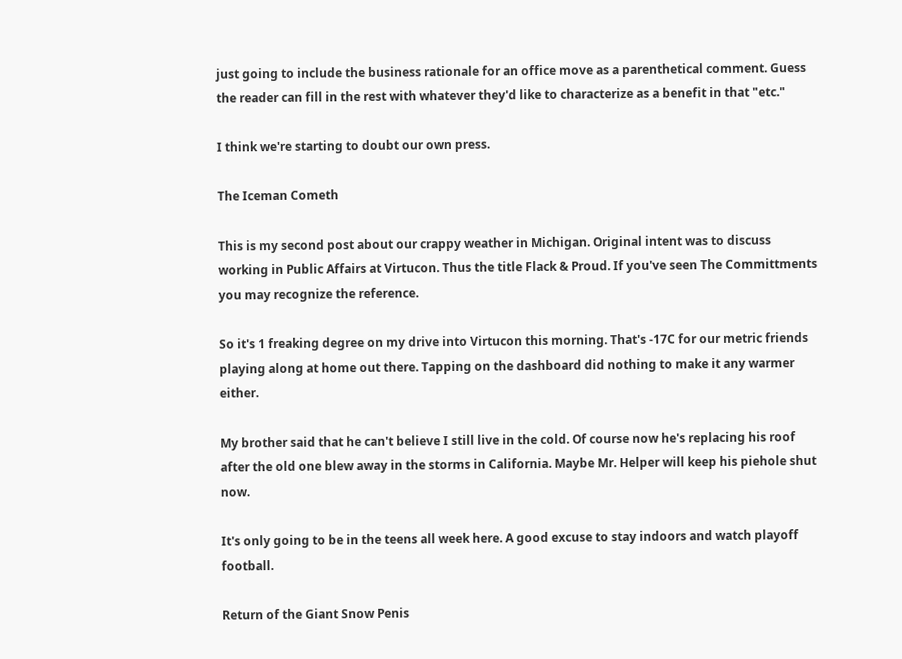just going to include the business rationale for an office move as a parenthetical comment. Guess the reader can fill in the rest with whatever they'd like to characterize as a benefit in that "etc."

I think we're starting to doubt our own press.

The Iceman Cometh

This is my second post about our crappy weather in Michigan. Original intent was to discuss working in Public Affairs at Virtucon. Thus the title Flack & Proud. If you've seen The Committments you may recognize the reference.

So it's 1 freaking degree on my drive into Virtucon this morning. That's -17C for our metric friends playing along at home out there. Tapping on the dashboard did nothing to make it any warmer either.

My brother said that he can't believe I still live in the cold. Of course now he's replacing his roof after the old one blew away in the storms in California. Maybe Mr. Helper will keep his piehole shut now.

It's only going to be in the teens all week here. A good excuse to stay indoors and watch playoff football.

Return of the Giant Snow Penis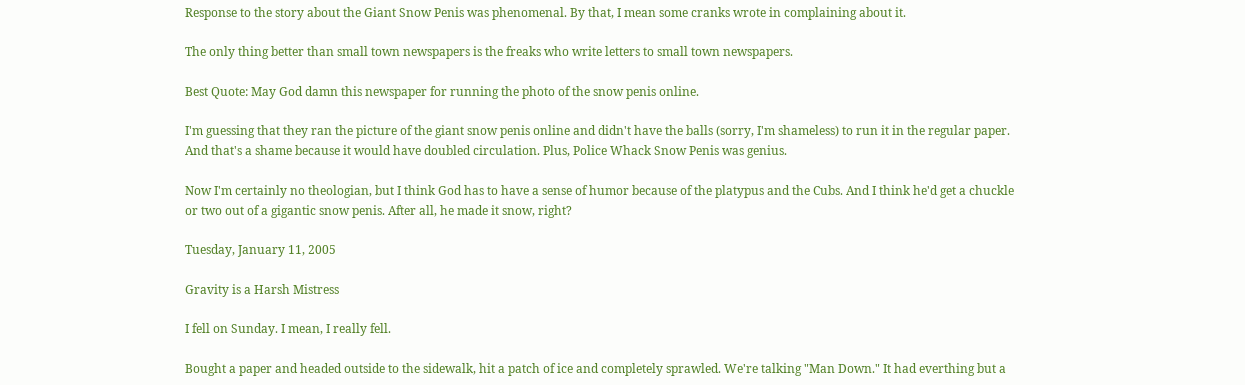Response to the story about the Giant Snow Penis was phenomenal. By that, I mean some cranks wrote in complaining about it.

The only thing better than small town newspapers is the freaks who write letters to small town newspapers.

Best Quote: May God damn this newspaper for running the photo of the snow penis online.

I'm guessing that they ran the picture of the giant snow penis online and didn't have the balls (sorry, I'm shameless) to run it in the regular paper. And that's a shame because it would have doubled circulation. Plus, Police Whack Snow Penis was genius.

Now I'm certainly no theologian, but I think God has to have a sense of humor because of the platypus and the Cubs. And I think he'd get a chuckle or two out of a gigantic snow penis. After all, he made it snow, right?

Tuesday, January 11, 2005

Gravity is a Harsh Mistress

I fell on Sunday. I mean, I really fell.

Bought a paper and headed outside to the sidewalk, hit a patch of ice and completely sprawled. We're talking "Man Down." It had everthing but a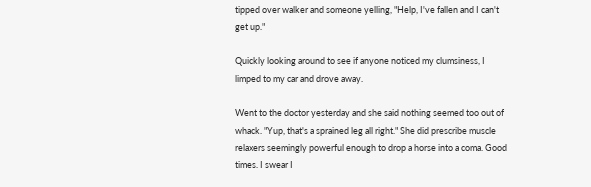tipped over walker and someone yelling, "Help, I've fallen and I can't get up."

Quickly looking around to see if anyone noticed my clumsiness, I limped to my car and drove away.

Went to the doctor yesterday and she said nothing seemed too out of whack. "Yup, that's a sprained leg all right." She did prescribe muscle relaxers seemingly powerful enough to drop a horse into a coma. Good times. I swear I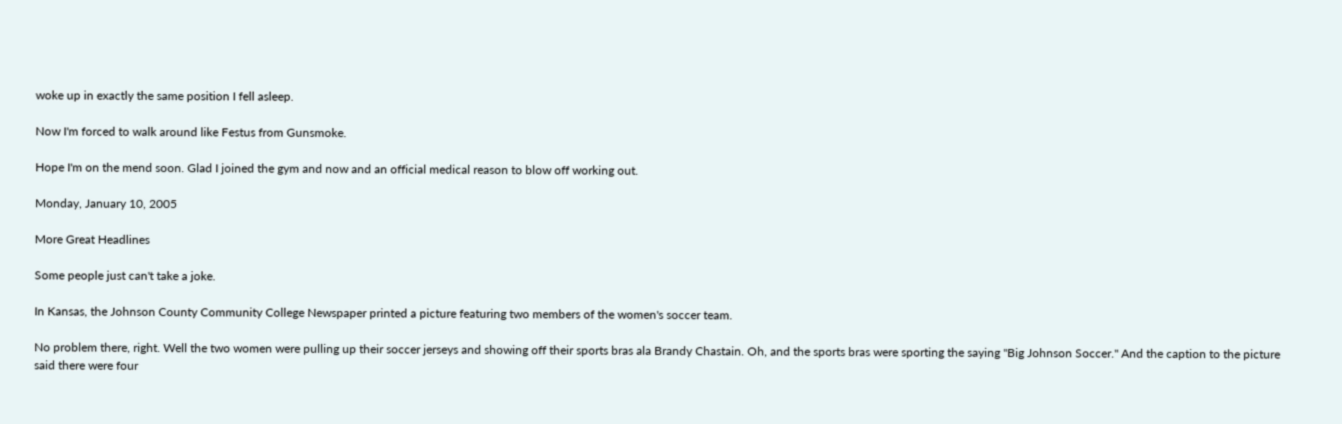woke up in exactly the same position I fell asleep.

Now I'm forced to walk around like Festus from Gunsmoke.

Hope I'm on the mend soon. Glad I joined the gym and now and an official medical reason to blow off working out.

Monday, January 10, 2005

More Great Headlines

Some people just can't take a joke.

In Kansas, the Johnson County Community College Newspaper printed a picture featuring two members of the women's soccer team.

No problem there, right. Well the two women were pulling up their soccer jerseys and showing off their sports bras ala Brandy Chastain. Oh, and the sports bras were sporting the saying "Big Johnson Soccer." And the caption to the picture said there were four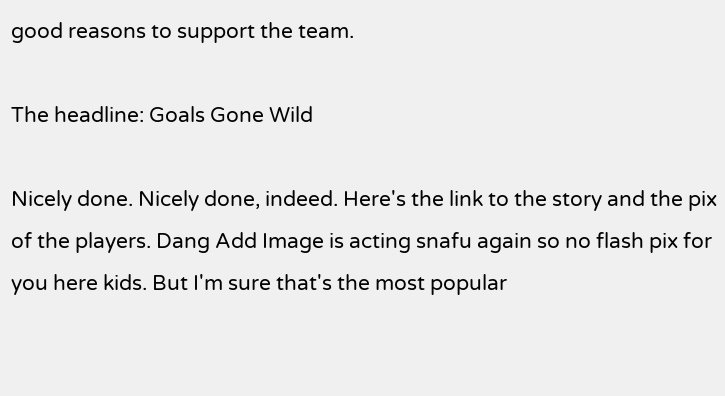good reasons to support the team.

The headline: Goals Gone Wild

Nicely done. Nicely done, indeed. Here's the link to the story and the pix of the players. Dang Add Image is acting snafu again so no flash pix for you here kids. But I'm sure that's the most popular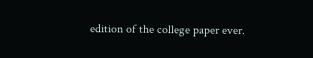edition of the college paper ever.